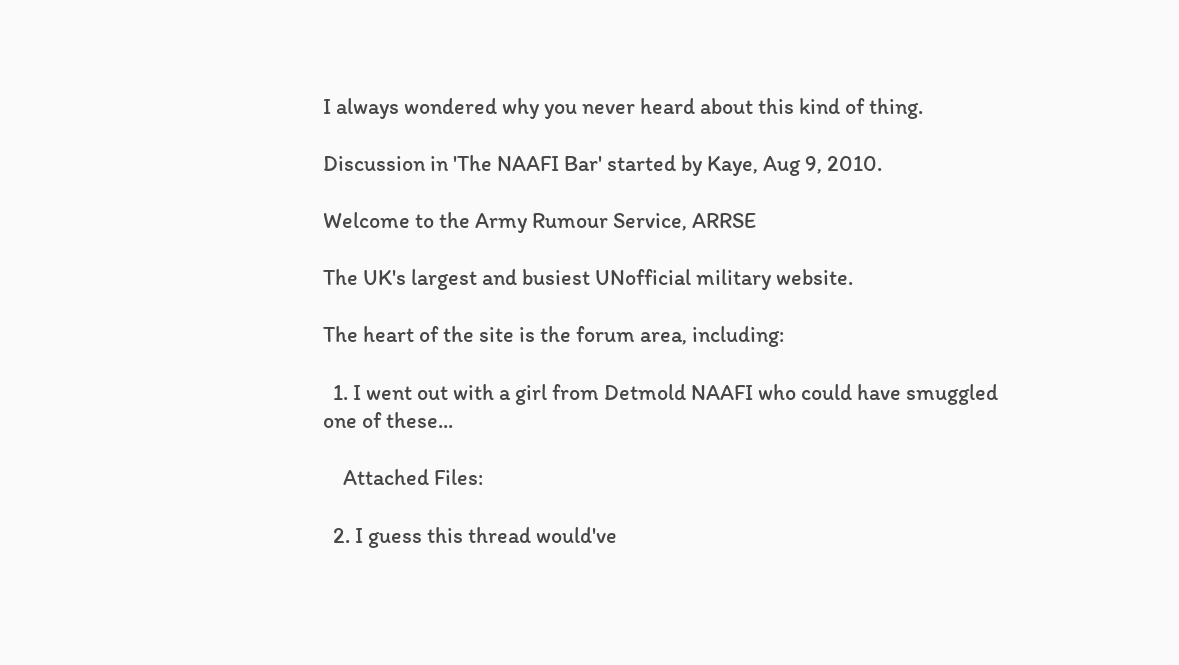I always wondered why you never heard about this kind of thing.

Discussion in 'The NAAFI Bar' started by Kaye, Aug 9, 2010.

Welcome to the Army Rumour Service, ARRSE

The UK's largest and busiest UNofficial military website.

The heart of the site is the forum area, including:

  1. I went out with a girl from Detmold NAAFI who could have smuggled one of these...

    Attached Files:

  2. I guess this thread would've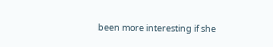been more interesting if she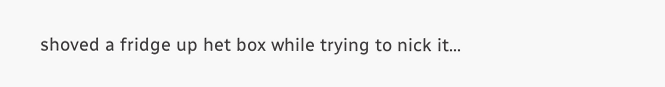shoved a fridge up het box while trying to nick it...